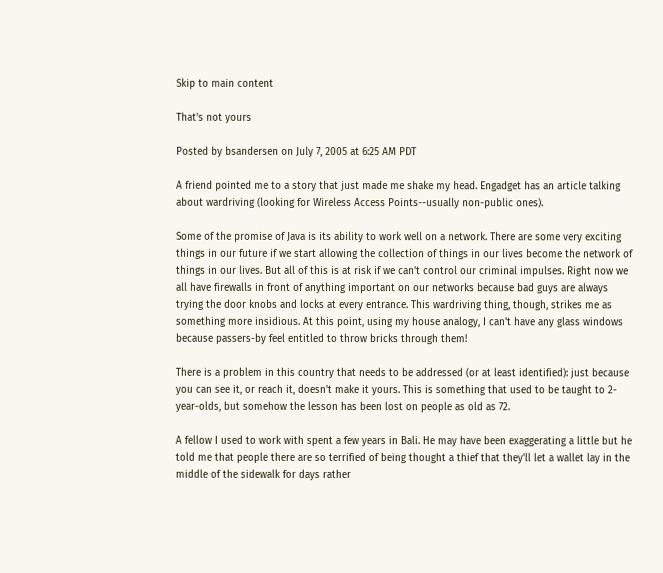Skip to main content

That's not yours

Posted by bsandersen on July 7, 2005 at 6:25 AM PDT

A friend pointed me to a story that just made me shake my head. Engadget has an article talking about wardriving (looking for Wireless Access Points--usually non-public ones).

Some of the promise of Java is its ability to work well on a network. There are some very exciting things in our future if we start allowing the collection of things in our lives become the network of things in our lives. But all of this is at risk if we can't control our criminal impulses. Right now we all have firewalls in front of anything important on our networks because bad guys are always trying the door knobs and locks at every entrance. This wardriving thing, though, strikes me as something more insidious. At this point, using my house analogy, I can't have any glass windows because passers-by feel entitled to throw bricks through them!

There is a problem in this country that needs to be addressed (or at least identified): just because you can see it, or reach it, doesn't make it yours. This is something that used to be taught to 2-year-olds, but somehow the lesson has been lost on people as old as 72.

A fellow I used to work with spent a few years in Bali. He may have been exaggerating a little but he told me that people there are so terrified of being thought a thief that they'll let a wallet lay in the middle of the sidewalk for days rather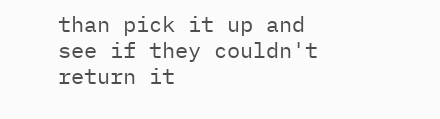than pick it up and see if they couldn't return it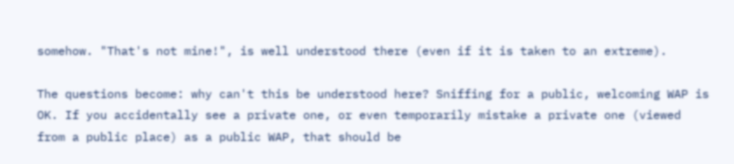somehow. "That's not mine!", is well understood there (even if it is taken to an extreme).

The questions become: why can't this be understood here? Sniffing for a public, welcoming WAP is OK. If you accidentally see a private one, or even temporarily mistake a private one (viewed from a public place) as a public WAP, that should be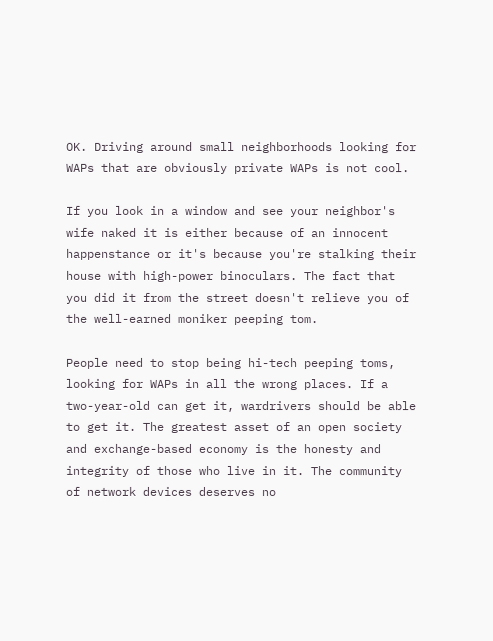OK. Driving around small neighborhoods looking for WAPs that are obviously private WAPs is not cool.

If you look in a window and see your neighbor's wife naked it is either because of an innocent happenstance or it's because you're stalking their house with high-power binoculars. The fact that you did it from the street doesn't relieve you of the well-earned moniker peeping tom.

People need to stop being hi-tech peeping toms, looking for WAPs in all the wrong places. If a two-year-old can get it, wardrivers should be able to get it. The greatest asset of an open society and exchange-based economy is the honesty and integrity of those who live in it. The community of network devices deserves no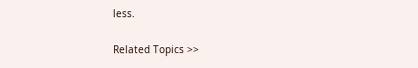less.

Related Topics >>